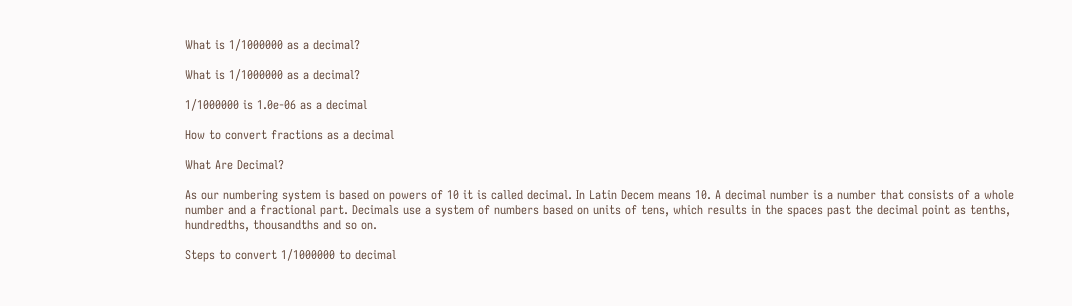What is 1/1000000 as a decimal?

What is 1/1000000 as a decimal?

1/1000000 is 1.0e-06 as a decimal

How to convert fractions as a decimal

What Are Decimal?

As our numbering system is based on powers of 10 it is called decimal. In Latin Decem means 10. A decimal number is a number that consists of a whole number and a fractional part. Decimals use a system of numbers based on units of tens, which results in the spaces past the decimal point as tenths, hundredths, thousandths and so on.

Steps to convert 1/1000000 to decimal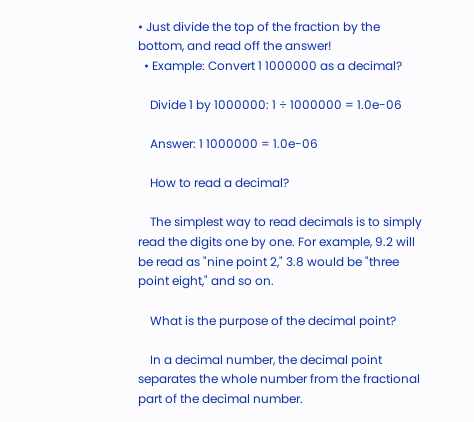• Just divide the top of the fraction by the bottom, and read off the answer!
  • Example: Convert 1 1000000 as a decimal?

    Divide 1 by 1000000: 1 ÷ 1000000 = 1.0e-06

    Answer: 1 1000000 = 1.0e-06

    How to read a decimal?

    The simplest way to read decimals is to simply read the digits one by one. For example, 9.2 will be read as "nine point 2," 3.8 would be "three point eight," and so on.

    What is the purpose of the decimal point?

    In a decimal number, the decimal point separates the whole number from the fractional part of the decimal number.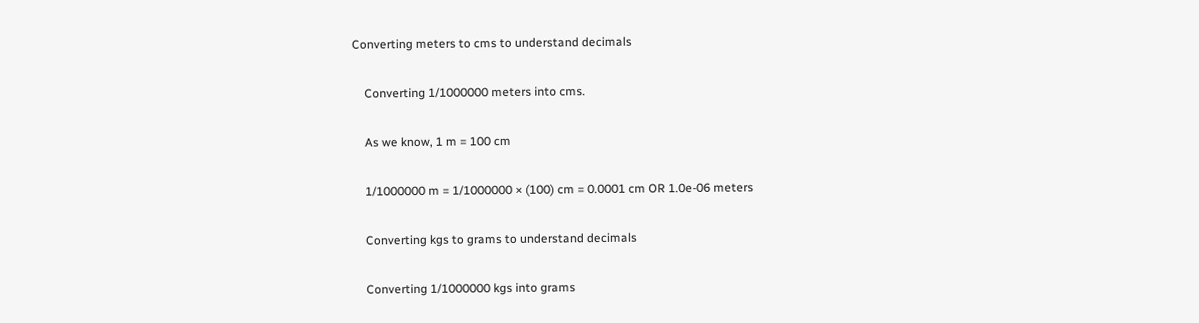Converting meters to cms to understand decimals

    Converting 1/1000000 meters into cms.

    As we know, 1 m = 100 cm

    1/1000000 m = 1/1000000 × (100) cm = 0.0001 cm OR 1.0e-06 meters

    Converting kgs to grams to understand decimals

    Converting 1/1000000 kgs into grams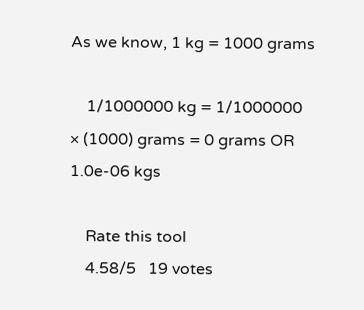As we know, 1 kg = 1000 grams

    1/1000000 kg = 1/1000000 × (1000) grams = 0 grams OR 1.0e-06 kgs

    Rate this tool
    4.58/5   19 votes